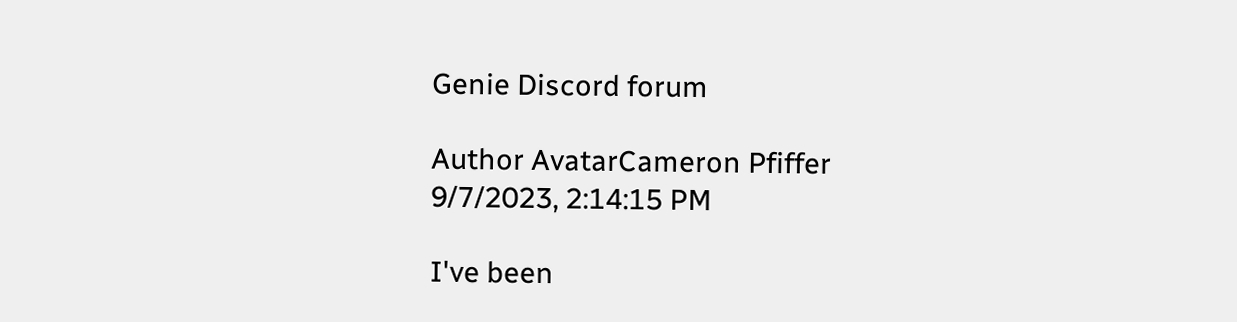Genie Discord forum

Author AvatarCameron Pfiffer
9/7/2023, 2:14:15 PM

I've been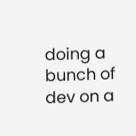doing a bunch of dev on a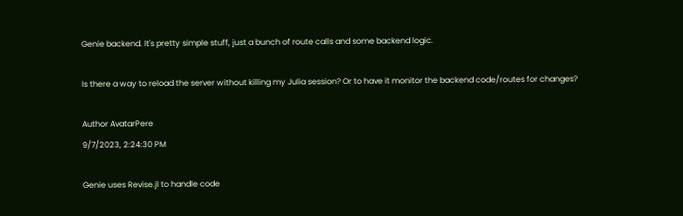Genie backend. It's pretty simple stuff, just a bunch of route calls and some backend logic.

Is there a way to reload the server without killing my Julia session? Or to have it monitor the backend code/routes for changes?

Author AvatarPere
9/7/2023, 2:24:30 PM

Genie uses Revise.jl to handle code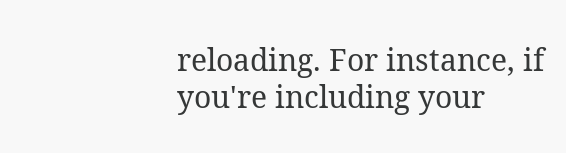reloading. For instance, if you're including your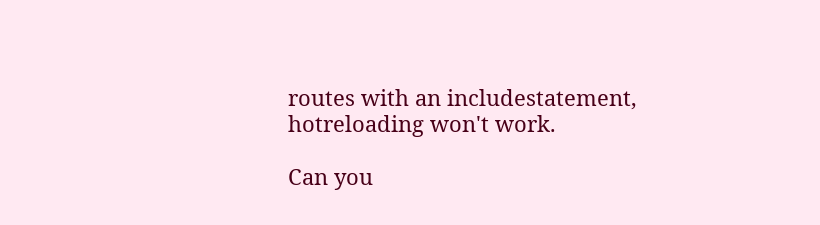routes with an includestatement, hotreloading won't work.

Can you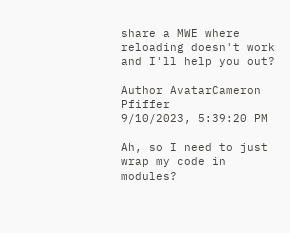share a MWE where reloading doesn't work and I'll help you out?

Author AvatarCameron Pfiffer
9/10/2023, 5:39:20 PM

Ah, so I need to just wrap my code in modules?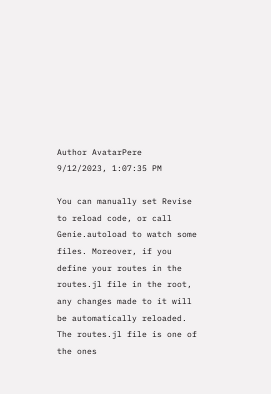Author AvatarPere
9/12/2023, 1:07:35 PM

You can manually set Revise to reload code, or call Genie.autoload to watch some files. Moreover, if you define your routes in the routes.jl file in the root, any changes made to it will be automatically reloaded. The routes.jl file is one of the ones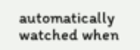automatically watched when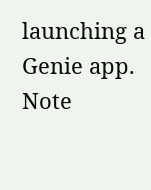launching a Genie app. Note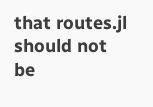that routes.jl should not be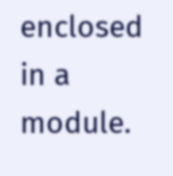enclosed in a module.